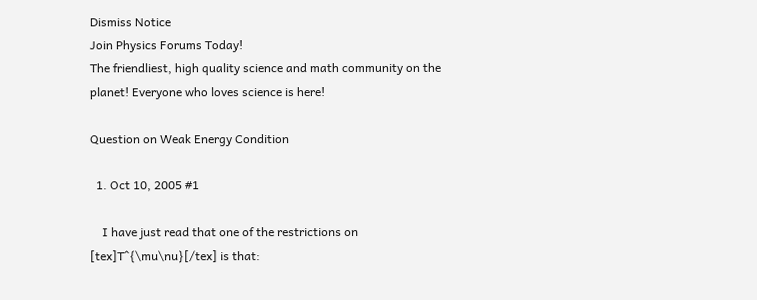Dismiss Notice
Join Physics Forums Today!
The friendliest, high quality science and math community on the planet! Everyone who loves science is here!

Question on Weak Energy Condition

  1. Oct 10, 2005 #1

    I have just read that one of the restrictions on [tex]T^{\mu\nu}[/tex] is that: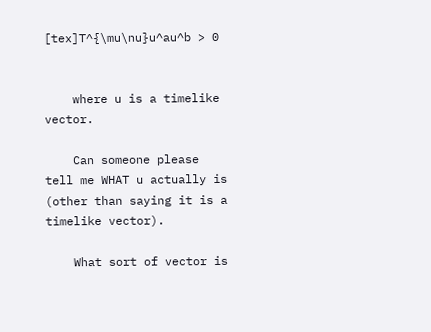[tex]T^{\mu\nu}u^au^b > 0


    where u is a timelike vector.

    Can someone please tell me WHAT u actually is (other than saying it is a timelike vector).

    What sort of vector is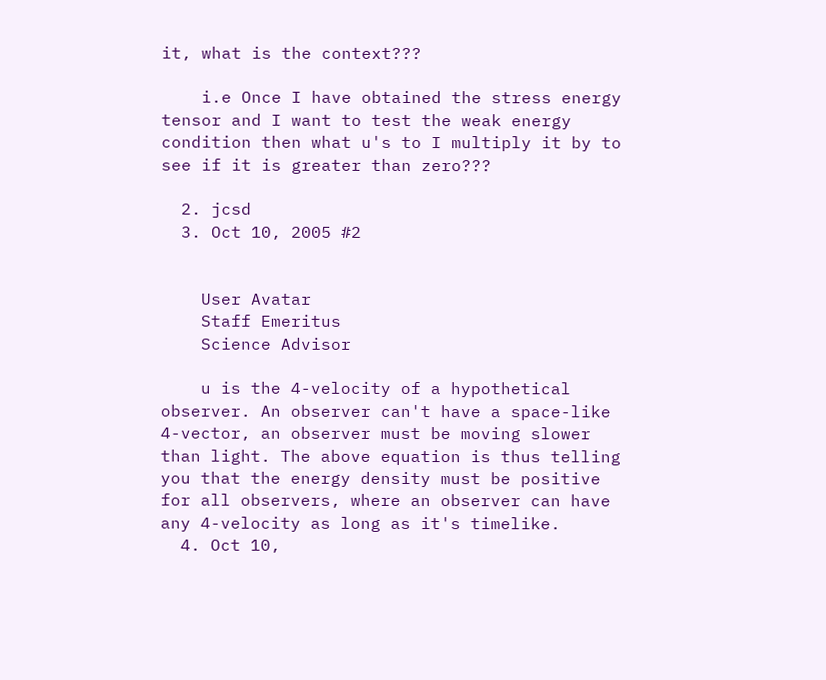it, what is the context???

    i.e Once I have obtained the stress energy tensor and I want to test the weak energy condition then what u's to I multiply it by to see if it is greater than zero???

  2. jcsd
  3. Oct 10, 2005 #2


    User Avatar
    Staff Emeritus
    Science Advisor

    u is the 4-velocity of a hypothetical observer. An observer can't have a space-like 4-vector, an observer must be moving slower than light. The above equation is thus telling you that the energy density must be positive for all observers, where an observer can have any 4-velocity as long as it's timelike.
  4. Oct 10,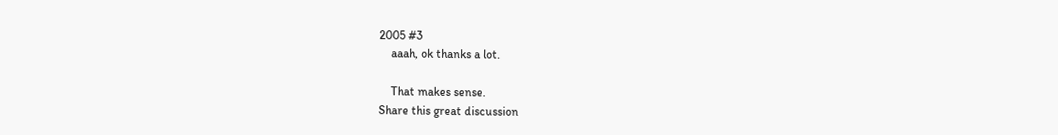2005 #3
    aaah, ok thanks a lot.

    That makes sense.
Share this great discussion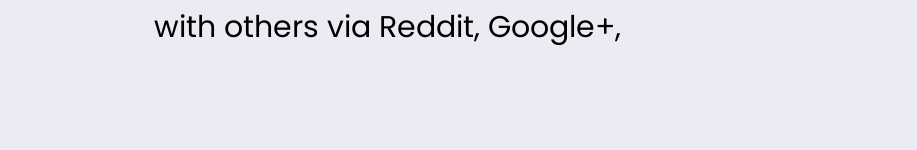with others via Reddit, Google+,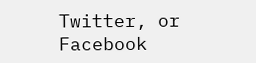Twitter, or Facebook